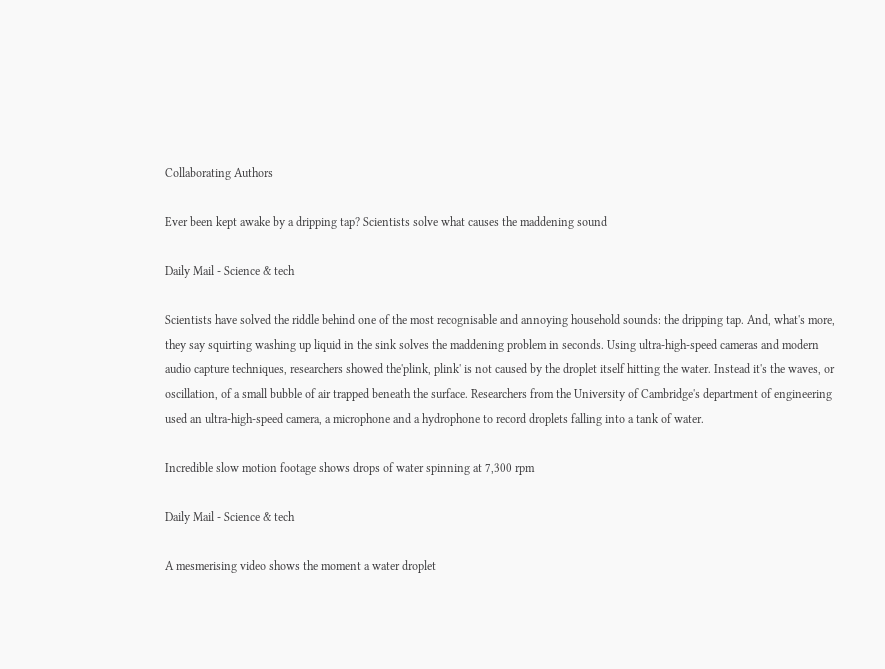Collaborating Authors

Ever been kept awake by a dripping tap? Scientists solve what causes the maddening sound

Daily Mail - Science & tech

Scientists have solved the riddle behind one of the most recognisable and annoying household sounds: the dripping tap. And, what's more, they say squirting washing up liquid in the sink solves the maddening problem in seconds. Using ultra-high-speed cameras and modern audio capture techniques, researchers showed the'plink, plink' is not caused by the droplet itself hitting the water. Instead it's the waves, or oscillation, of a small bubble of air trapped beneath the surface. Researchers from the University of Cambridge's department of engineering used an ultra-high-speed camera, a microphone and a hydrophone to record droplets falling into a tank of water.

Incredible slow motion footage shows drops of water spinning at 7,300 rpm

Daily Mail - Science & tech

A mesmerising video shows the moment a water droplet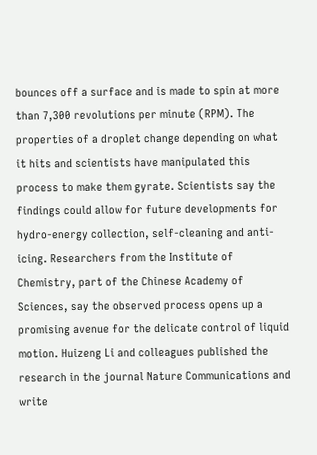bounces off a surface and is made to spin at more than 7,300 revolutions per minute (RPM). The properties of a droplet change depending on what it hits and scientists have manipulated this process to make them gyrate. Scientists say the findings could allow for future developments for hydro-energy collection, self-cleaning and anti-icing. Researchers from the Institute of Chemistry, part of the Chinese Academy of Sciences, say the observed process opens up a promising avenue for the delicate control of liquid motion. Huizeng Li and colleagues published the research in the journal Nature Communications and write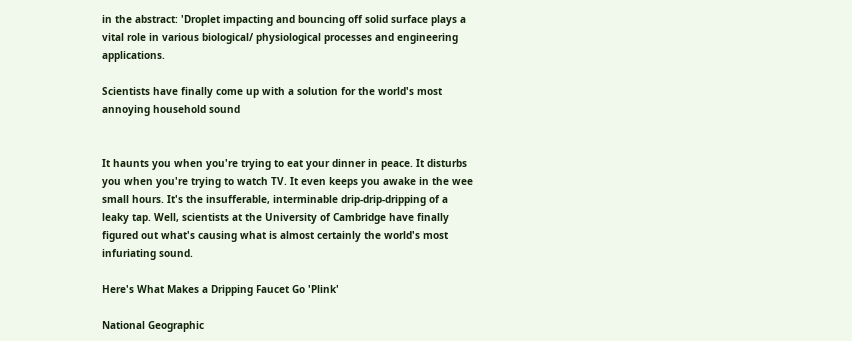in the abstract: 'Droplet impacting and bouncing off solid surface plays a vital role in various biological/ physiological processes and engineering applications.

Scientists have finally come up with a solution for the world's most annoying household sound


It haunts you when you're trying to eat your dinner in peace. It disturbs you when you're trying to watch TV. It even keeps you awake in the wee small hours. It's the insufferable, interminable drip-drip-dripping of a leaky tap. Well, scientists at the University of Cambridge have finally figured out what's causing what is almost certainly the world's most infuriating sound.

Here's What Makes a Dripping Faucet Go 'Plink'

National Geographic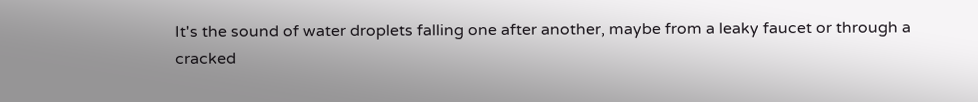It's the sound of water droplets falling one after another, maybe from a leaky faucet or through a cracked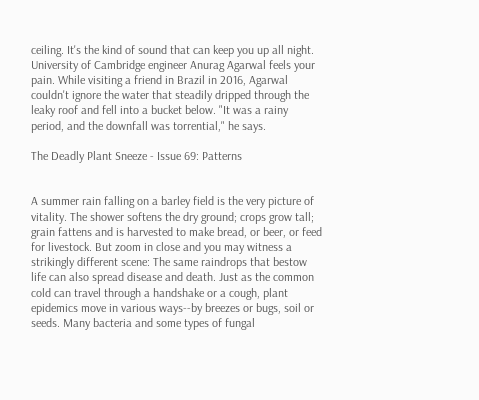ceiling. It's the kind of sound that can keep you up all night. University of Cambridge engineer Anurag Agarwal feels your pain. While visiting a friend in Brazil in 2016, Agarwal couldn't ignore the water that steadily dripped through the leaky roof and fell into a bucket below. "It was a rainy period, and the downfall was torrential," he says.

The Deadly Plant Sneeze - Issue 69: Patterns


A summer rain falling on a barley field is the very picture of vitality. The shower softens the dry ground; crops grow tall; grain fattens and is harvested to make bread, or beer, or feed for livestock. But zoom in close and you may witness a strikingly different scene: The same raindrops that bestow life can also spread disease and death. Just as the common cold can travel through a handshake or a cough, plant epidemics move in various ways--by breezes or bugs, soil or seeds. Many bacteria and some types of fungal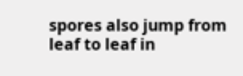spores also jump from leaf to leaf in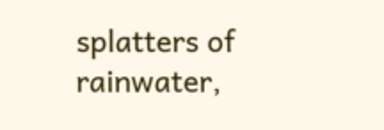splatters of rainwater,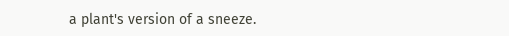a plant's version of a sneeze.